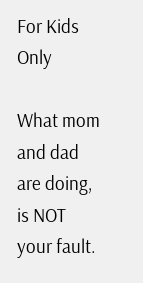For Kids Only

What mom and dad are doing, is NOT your fault.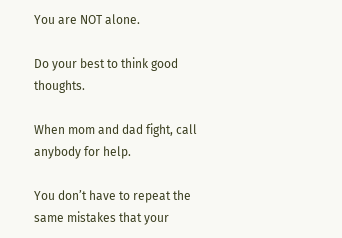You are NOT alone.

Do your best to think good thoughts.

When mom and dad fight, call anybody for help.

You don’t have to repeat the same mistakes that your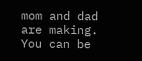mom and dad are making.  You can be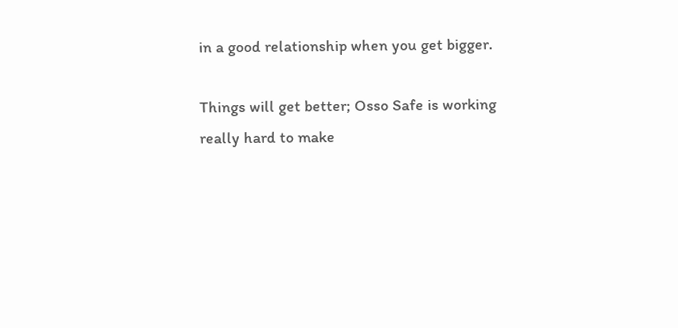in a good relationship when you get bigger.

Things will get better; Osso Safe is working really hard to make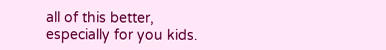all of this better, especially for you kids.